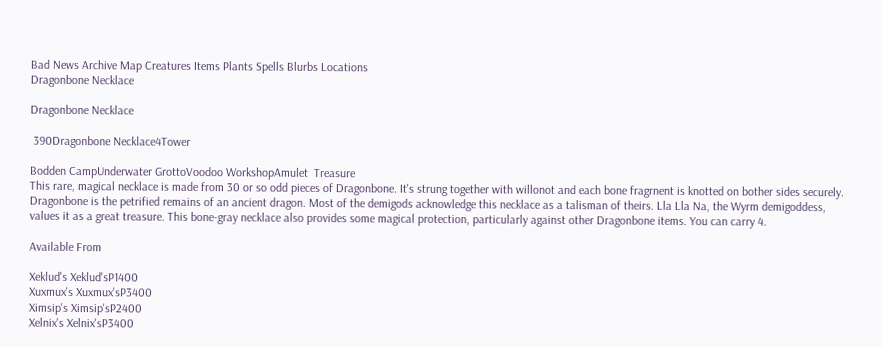Bad News Archive Map Creatures Items Plants Spells Blurbs Locations
Dragonbone Necklace

Dragonbone Necklace

 390Dragonbone Necklace4Tower

Bodden CampUnderwater GrottoVoodoo WorkshopAmulet  Treasure
This rare, magical necklace is made from 30 or so odd pieces of Dragonbone. It's strung together with willonot and each bone fragrnent is knotted on bother sides securely. Dragonbone is the petrified remains of an ancient dragon. Most of the demigods acknowledge this necklace as a talisman of theirs. Lla Lla Na, the Wyrm demigoddess, values it as a great treasure. This bone-gray necklace also provides some magical protection, particularly against other Dragonbone items. You can carry 4.

Available From

Xeklud's Xeklud'sP1400
Xuxmux's Xuxmux'sP3400
Ximsip's Ximsip'sP2400
Xelnix's Xelnix'sP3400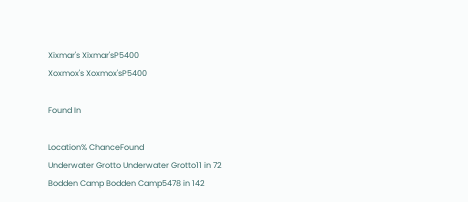Xixmar's Xixmar'sP5400
Xoxmox's Xoxmox'sP5400

Found In

Location% ChanceFound
Underwater Grotto Underwater Grotto11 in 72
Bodden Camp Bodden Camp5478 in 142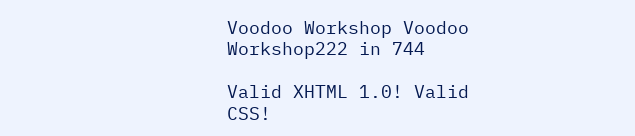Voodoo Workshop Voodoo Workshop222 in 744

Valid XHTML 1.0! Valid CSS!